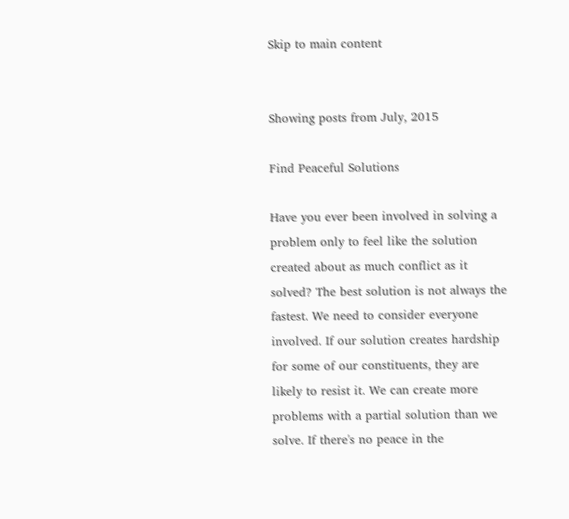Skip to main content


Showing posts from July, 2015

Find Peaceful Solutions

Have you ever been involved in solving a problem only to feel like the solution created about as much conflict as it solved? The best solution is not always the fastest. We need to consider everyone involved. If our solution creates hardship for some of our constituents, they are likely to resist it. We can create more problems with a partial solution than we solve. If there's no peace in the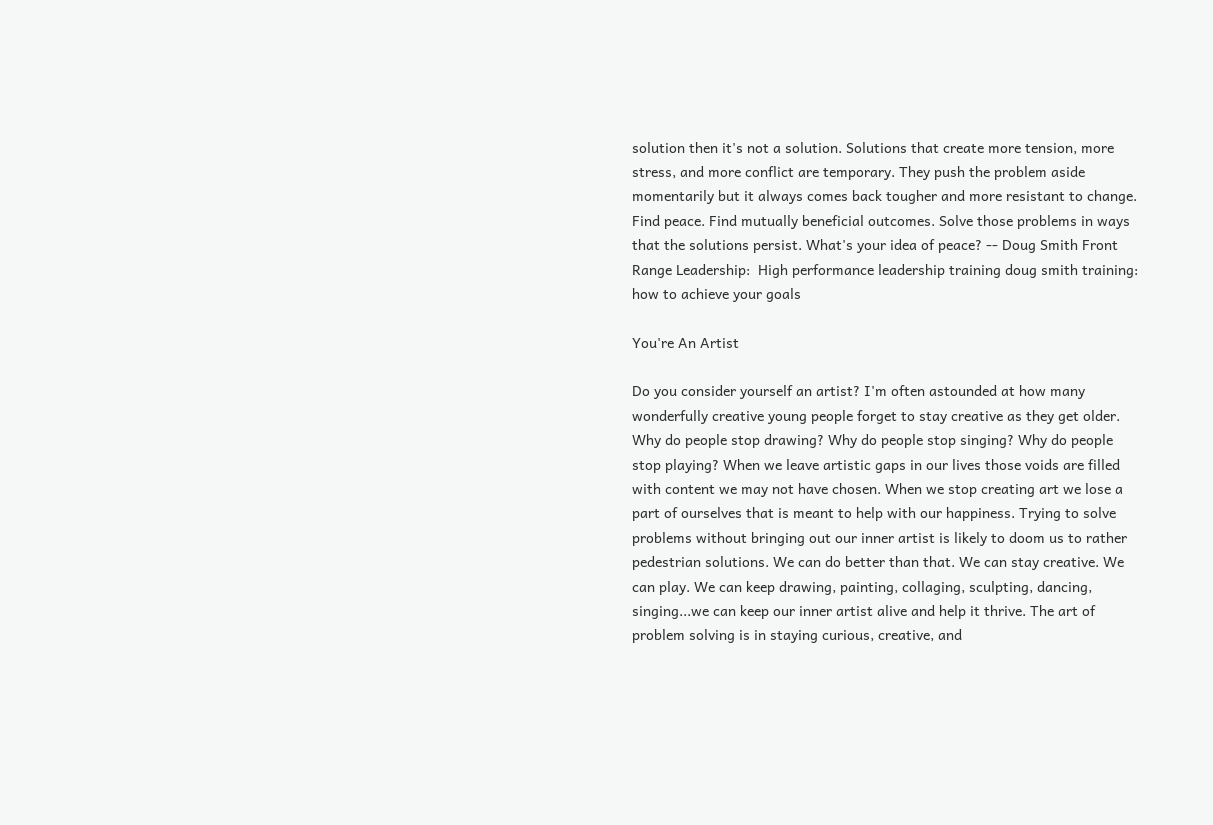solution then it's not a solution. Solutions that create more tension, more stress, and more conflict are temporary. They push the problem aside momentarily but it always comes back tougher and more resistant to change. Find peace. Find mutually beneficial outcomes. Solve those problems in ways that the solutions persist. What's your idea of peace? -- Doug Smith Front Range Leadership:  High performance leadership training doug smith training:  how to achieve your goals

You're An Artist

Do you consider yourself an artist? I'm often astounded at how many wonderfully creative young people forget to stay creative as they get older. Why do people stop drawing? Why do people stop singing? Why do people stop playing? When we leave artistic gaps in our lives those voids are filled with content we may not have chosen. When we stop creating art we lose a part of ourselves that is meant to help with our happiness. Trying to solve problems without bringing out our inner artist is likely to doom us to rather pedestrian solutions. We can do better than that. We can stay creative. We can play. We can keep drawing, painting, collaging, sculpting, dancing, singing...we can keep our inner artist alive and help it thrive. The art of problem solving is in staying curious, creative, and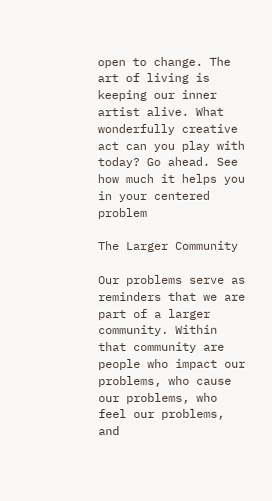open to change. The art of living is keeping our inner artist alive. What wonderfully creative act can you play with today? Go ahead. See how much it helps you in your centered problem

The Larger Community

Our problems serve as reminders that we are part of a larger community. Within that community are people who impact our problems, who cause our problems, who feel our problems, and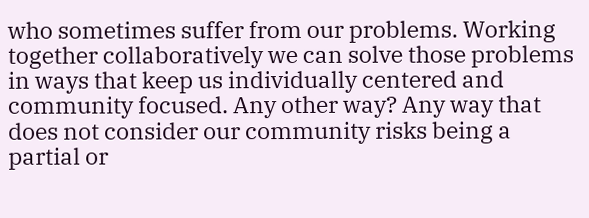who sometimes suffer from our problems. Working together collaboratively we can solve those problems in ways that keep us individually centered and community focused. Any other way? Any way that does not consider our community risks being a partial or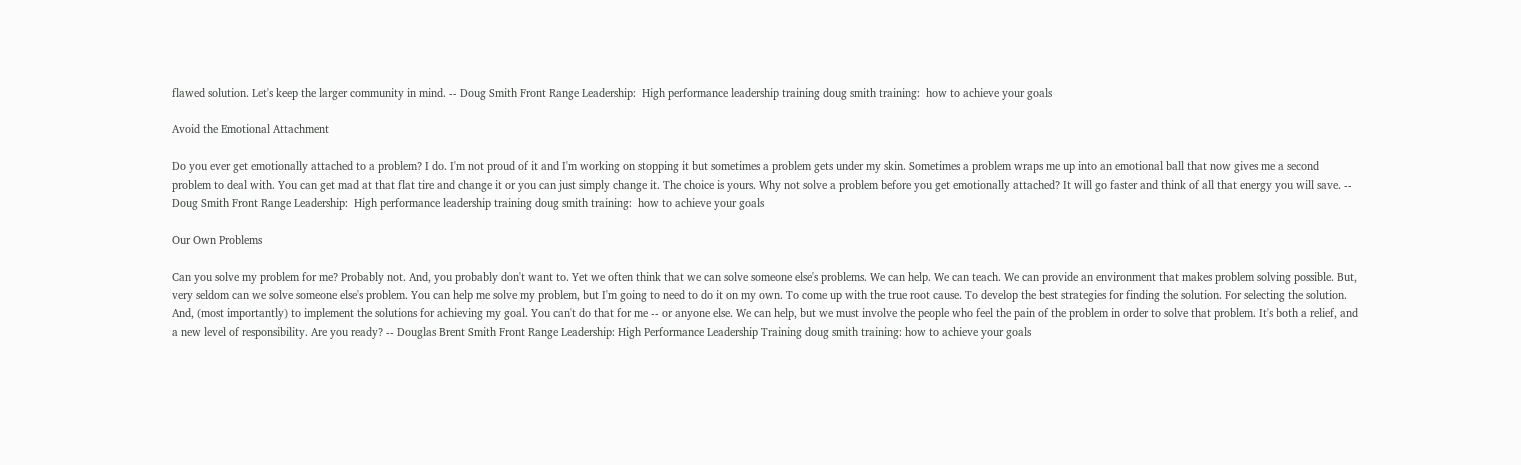flawed solution. Let's keep the larger community in mind. -- Doug Smith Front Range Leadership:  High performance leadership training doug smith training:  how to achieve your goals

Avoid the Emotional Attachment

Do you ever get emotionally attached to a problem? I do. I'm not proud of it and I'm working on stopping it but sometimes a problem gets under my skin. Sometimes a problem wraps me up into an emotional ball that now gives me a second problem to deal with. You can get mad at that flat tire and change it or you can just simply change it. The choice is yours. Why not solve a problem before you get emotionally attached? It will go faster and think of all that energy you will save. -- Doug Smith Front Range Leadership:  High performance leadership training doug smith training:  how to achieve your goals

Our Own Problems

Can you solve my problem for me? Probably not. And, you probably don't want to. Yet we often think that we can solve someone else's problems. We can help. We can teach. We can provide an environment that makes problem solving possible. But, very seldom can we solve someone else's problem. You can help me solve my problem, but I'm going to need to do it on my own. To come up with the true root cause. To develop the best strategies for finding the solution. For selecting the solution. And, (most importantly) to implement the solutions for achieving my goal. You can't do that for me -- or anyone else. We can help, but we must involve the people who feel the pain of the problem in order to solve that problem. It's both a relief, and a new level of responsibility. Are you ready? -- Douglas Brent Smith Front Range Leadership: High Performance Leadership Training doug smith training: how to achieve your goals